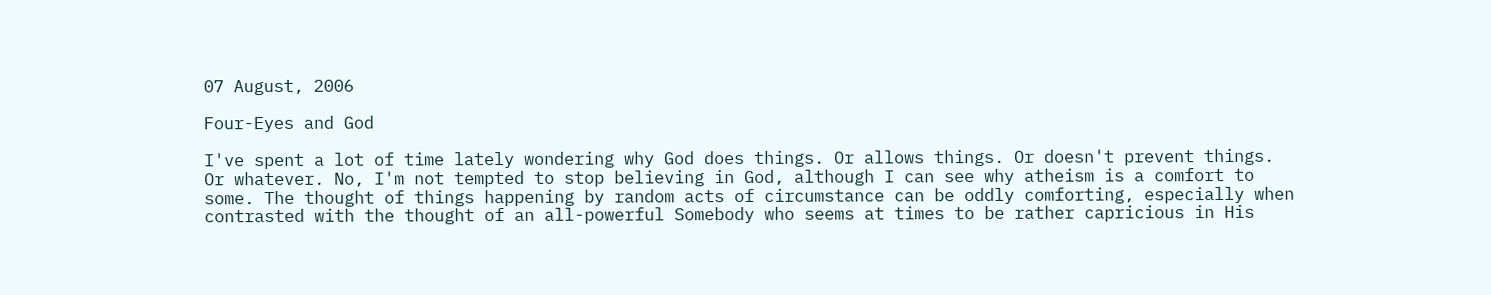07 August, 2006

Four-Eyes and God

I've spent a lot of time lately wondering why God does things. Or allows things. Or doesn't prevent things. Or whatever. No, I'm not tempted to stop believing in God, although I can see why atheism is a comfort to some. The thought of things happening by random acts of circumstance can be oddly comforting, especially when contrasted with the thought of an all-powerful Somebody who seems at times to be rather capricious in His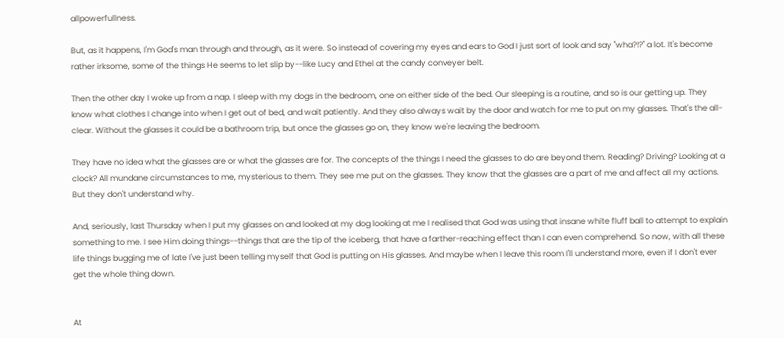allpowerfullness.

But, as it happens, I'm God's man through and through, as it were. So instead of covering my eyes and ears to God I just sort of look and say "wha?!?" a lot. It's become rather irksome, some of the things He seems to let slip by--like Lucy and Ethel at the candy conveyer belt.

Then the other day I woke up from a nap. I sleep with my dogs in the bedroom, one on either side of the bed. Our sleeping is a routine, and so is our getting up. They know what clothes I change into when I get out of bed, and wait patiently. And they also always wait by the door and watch for me to put on my glasses. That's the all-clear. Without the glasses it could be a bathroom trip, but once the glasses go on, they know we're leaving the bedroom.

They have no idea what the glasses are or what the glasses are for. The concepts of the things I need the glasses to do are beyond them. Reading? Driving? Looking at a clock? All mundane circumstances to me, mysterious to them. They see me put on the glasses. They know that the glasses are a part of me and affect all my actions. But they don't understand why.

And, seriously, last Thursday when I put my glasses on and looked at my dog looking at me I realised that God was using that insane white fluff ball to attempt to explain something to me. I see Him doing things--things that are the tip of the iceberg, that have a farther-reaching effect than I can even comprehend. So now, with all these life things bugging me of late I've just been telling myself that God is putting on His glasses. And maybe when I leave this room I'll understand more, even if I don't ever get the whole thing down.


At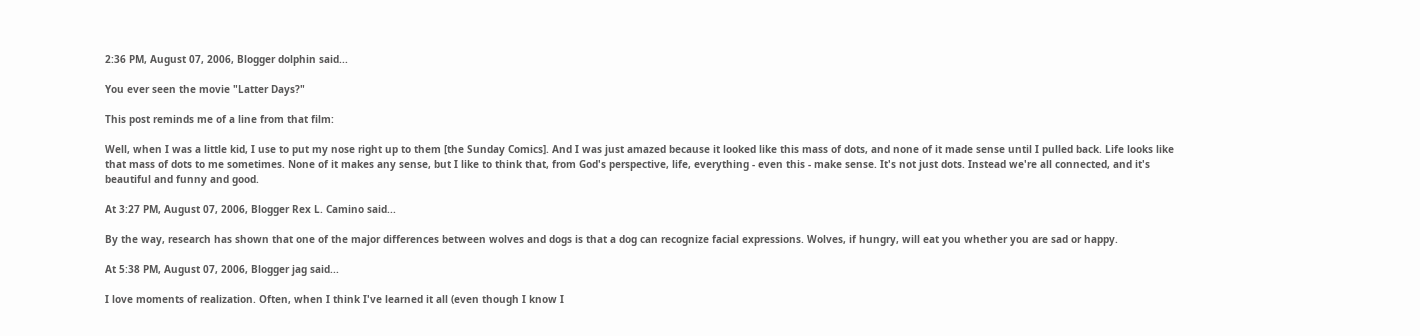2:36 PM, August 07, 2006, Blogger dolphin said...

You ever seen the movie "Latter Days?"

This post reminds me of a line from that film:

Well, when I was a little kid, I use to put my nose right up to them [the Sunday Comics]. And I was just amazed because it looked like this mass of dots, and none of it made sense until I pulled back. Life looks like that mass of dots to me sometimes. None of it makes any sense, but I like to think that, from God's perspective, life, everything - even this - make sense. It's not just dots. Instead we're all connected, and it's beautiful and funny and good.

At 3:27 PM, August 07, 2006, Blogger Rex L. Camino said...

By the way, research has shown that one of the major differences between wolves and dogs is that a dog can recognize facial expressions. Wolves, if hungry, will eat you whether you are sad or happy.

At 5:38 PM, August 07, 2006, Blogger jag said...

I love moments of realization. Often, when I think I've learned it all (even though I know I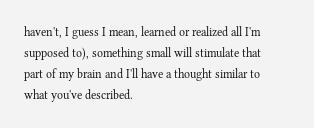haven't, I guess I mean, learned or realized all I'm supposed to), something small will stimulate that part of my brain and I'll have a thought similar to what you've described.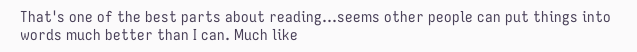That's one of the best parts about reading...seems other people can put things into words much better than I can. Much like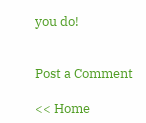you do!


Post a Comment

<< Home